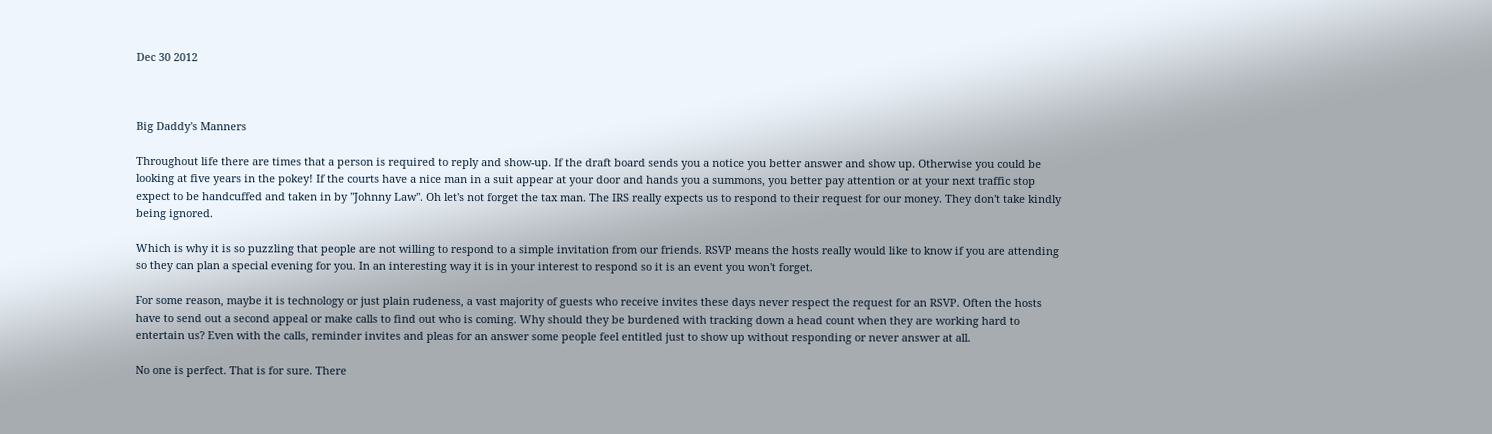Dec 30 2012



Big Daddy's Manners

Throughout life there are times that a person is required to reply and show-up. If the draft board sends you a notice you better answer and show up. Otherwise you could be looking at five years in the pokey! If the courts have a nice man in a suit appear at your door and hands you a summons, you better pay attention or at your next traffic stop expect to be handcuffed and taken in by "Johnny Law". Oh let's not forget the tax man. The IRS really expects us to respond to their request for our money. They don't take kindly being ignored.

Which is why it is so puzzling that people are not willing to respond to a simple invitation from our friends. RSVP means the hosts really would like to know if you are attending so they can plan a special evening for you. In an interesting way it is in your interest to respond so it is an event you won't forget.

For some reason, maybe it is technology or just plain rudeness, a vast majority of guests who receive invites these days never respect the request for an RSVP. Often the hosts have to send out a second appeal or make calls to find out who is coming. Why should they be burdened with tracking down a head count when they are working hard to entertain us? Even with the calls, reminder invites and pleas for an answer some people feel entitled just to show up without responding or never answer at all.

No one is perfect. That is for sure. There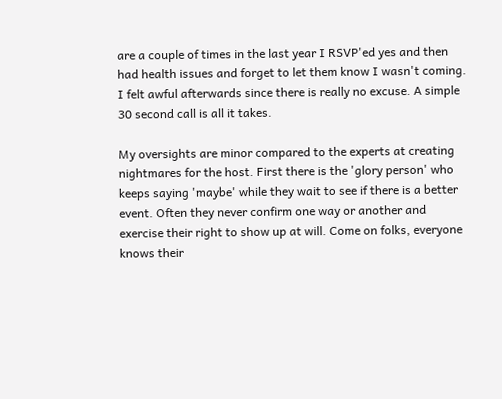are a couple of times in the last year I RSVP'ed yes and then had health issues and forget to let them know I wasn't coming. I felt awful afterwards since there is really no excuse. A simple 30 second call is all it takes.

My oversights are minor compared to the experts at creating nightmares for the host. First there is the 'glory person' who keeps saying 'maybe' while they wait to see if there is a better event. Often they never confirm one way or another and exercise their right to show up at will. Come on folks, everyone knows their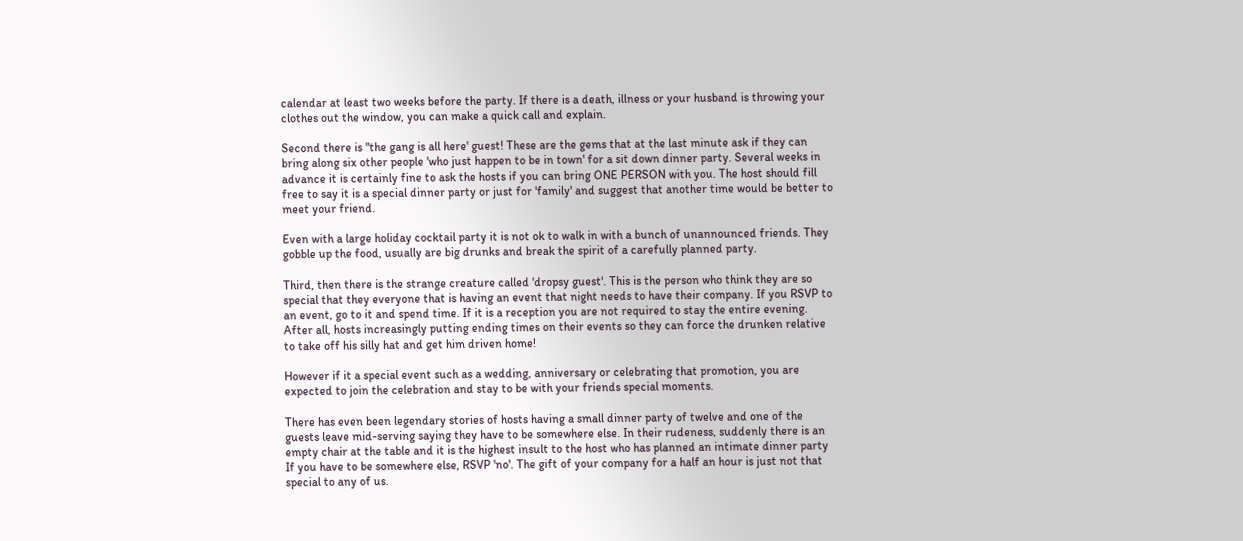calendar at least two weeks before the party. If there is a death, illness or your husband is throwing your clothes out the window, you can make a quick call and explain.

Second there is "the gang is all here' guest! These are the gems that at the last minute ask if they can bring along six other people 'who just happen to be in town' for a sit down dinner party. Several weeks in advance it is certainly fine to ask the hosts if you can bring ONE PERSON with you. The host should fill free to say it is a special dinner party or just for 'family' and suggest that another time would be better to meet your friend.

Even with a large holiday cocktail party it is not ok to walk in with a bunch of unannounced friends. They gobble up the food, usually are big drunks and break the spirit of a carefully planned party.

Third, then there is the strange creature called 'dropsy guest'. This is the person who think they are so special that they everyone that is having an event that night needs to have their company. If you RSVP to an event, go to it and spend time. If it is a reception you are not required to stay the entire evening. After all, hosts increasingly putting ending times on their events so they can force the drunken relative to take off his silly hat and get him driven home!

However if it a special event such as a wedding, anniversary or celebrating that promotion, you are expected to join the celebration and stay to be with your friends special moments.

There has even been legendary stories of hosts having a small dinner party of twelve and one of the guests leave mid-serving saying they have to be somewhere else. In their rudeness, suddenly there is an empty chair at the table and it is the highest insult to the host who has planned an intimate dinner party If you have to be somewhere else, RSVP 'no'. The gift of your company for a half an hour is just not that special to any of us.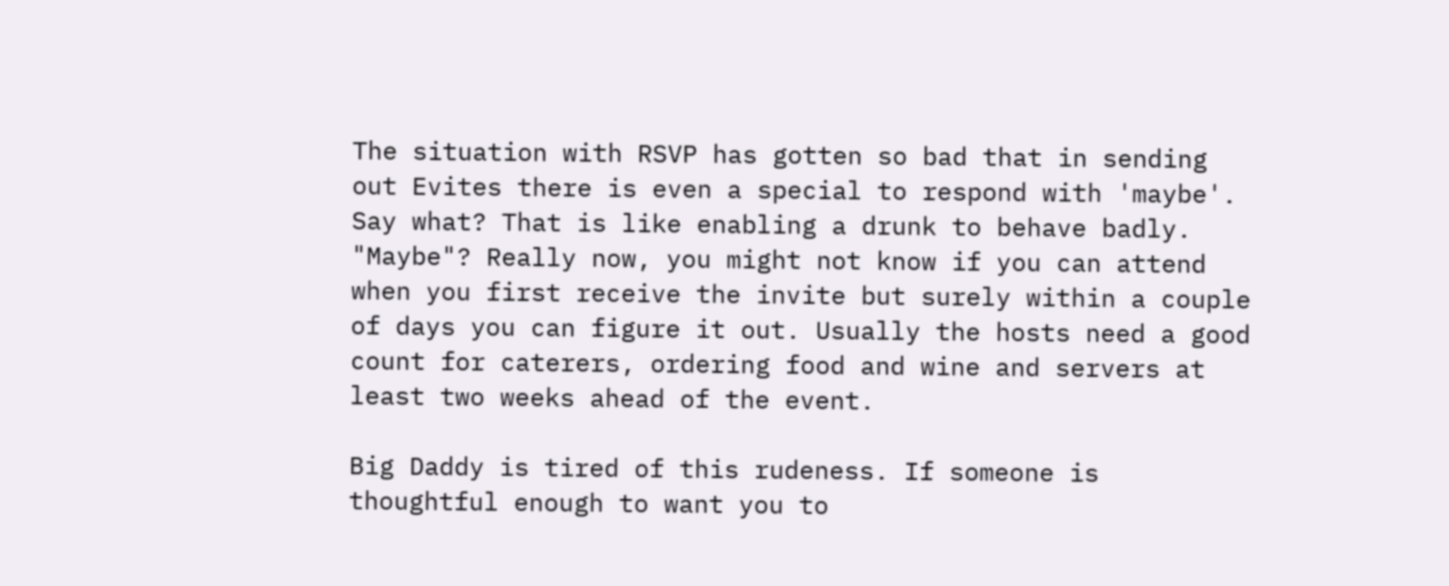The situation with RSVP has gotten so bad that in sending out Evites there is even a special to respond with 'maybe'. Say what? That is like enabling a drunk to behave badly. "Maybe"? Really now, you might not know if you can attend when you first receive the invite but surely within a couple of days you can figure it out. Usually the hosts need a good count for caterers, ordering food and wine and servers at least two weeks ahead of the event.

Big Daddy is tired of this rudeness. If someone is thoughtful enough to want you to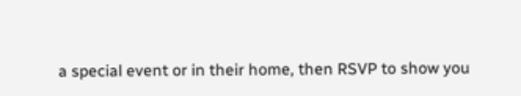a special event or in their home, then RSVP to show you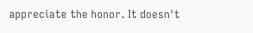appreciate the honor. It doesn't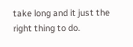take long and it just the right thing to do.